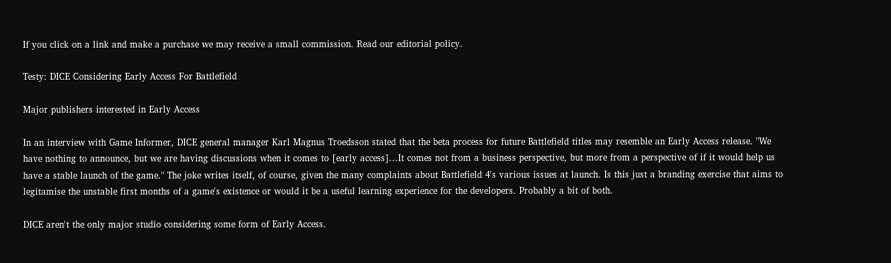If you click on a link and make a purchase we may receive a small commission. Read our editorial policy.

Testy: DICE Considering Early Access For Battlefield

Major publishers interested in Early Access

In an interview with Game Informer, DICE general manager Karl Magnus Troedsson stated that the beta process for future Battlefield titles may resemble an Early Access release. "We have nothing to announce, but we are having discussions when it comes to [early access]...It comes not from a business perspective, but more from a perspective of if it would help us have a stable launch of the game." The joke writes itself, of course, given the many complaints about Battlefield 4's various issues at launch. Is this just a branding exercise that aims to legitamise the unstable first months of a game's existence or would it be a useful learning experience for the developers. Probably a bit of both.

DICE aren't the only major studio considering some form of Early Access.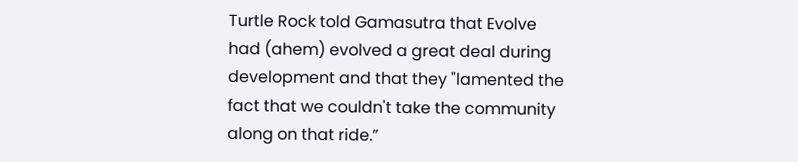Turtle Rock told Gamasutra that Evolve had (ahem) evolved a great deal during development and that they "lamented the fact that we couldn't take the community along on that ride.”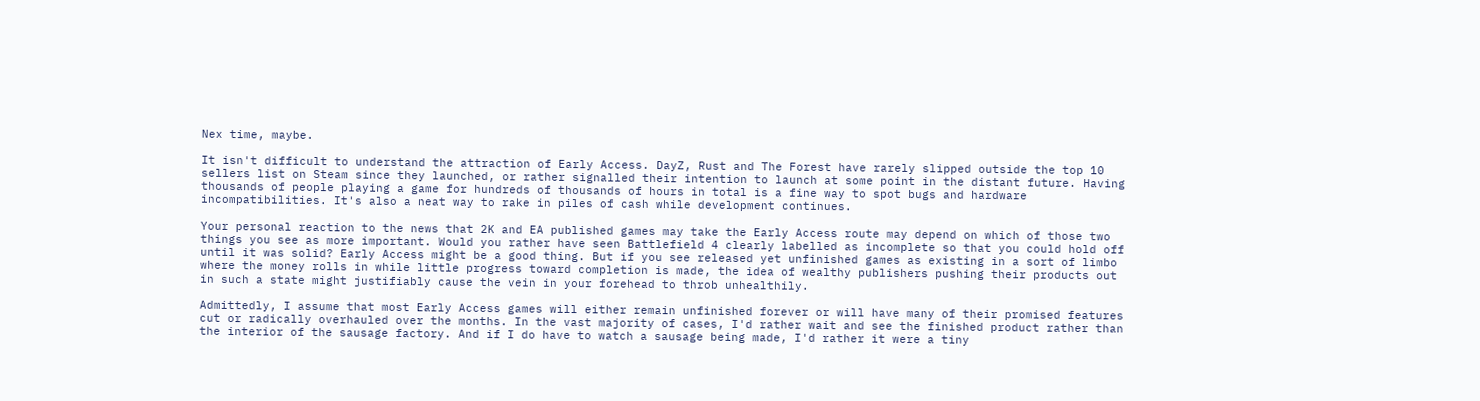Nex time, maybe.

It isn't difficult to understand the attraction of Early Access. DayZ, Rust and The Forest have rarely slipped outside the top 10 sellers list on Steam since they launched, or rather signalled their intention to launch at some point in the distant future. Having thousands of people playing a game for hundreds of thousands of hours in total is a fine way to spot bugs and hardware incompatibilities. It's also a neat way to rake in piles of cash while development continues.

Your personal reaction to the news that 2K and EA published games may take the Early Access route may depend on which of those two things you see as more important. Would you rather have seen Battlefield 4 clearly labelled as incomplete so that you could hold off until it was solid? Early Access might be a good thing. But if you see released yet unfinished games as existing in a sort of limbo where the money rolls in while little progress toward completion is made, the idea of wealthy publishers pushing their products out in such a state might justifiably cause the vein in your forehead to throb unhealthily.

Admittedly, I assume that most Early Access games will either remain unfinished forever or will have many of their promised features cut or radically overhauled over the months. In the vast majority of cases, I'd rather wait and see the finished product rather than the interior of the sausage factory. And if I do have to watch a sausage being made, I'd rather it were a tiny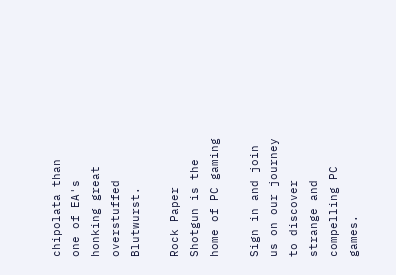chipolata than one of EA's honking great overstuffed Blutwurst.

Rock Paper Shotgun is the home of PC gaming

Sign in and join us on our journey to discover strange and compelling PC games.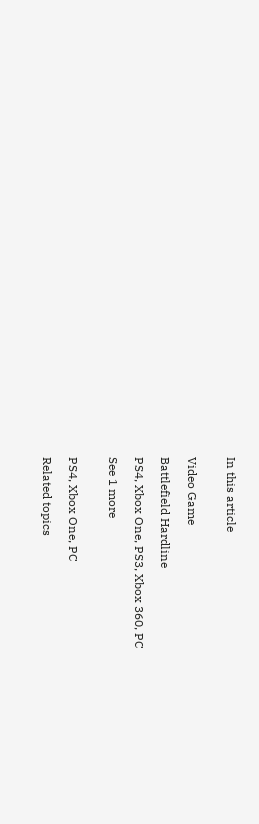In this article


Video Game

Battlefield Hardline

PS4, Xbox One, PS3, Xbox 360, PC

See 1 more


PS4, Xbox One, PC

Related topics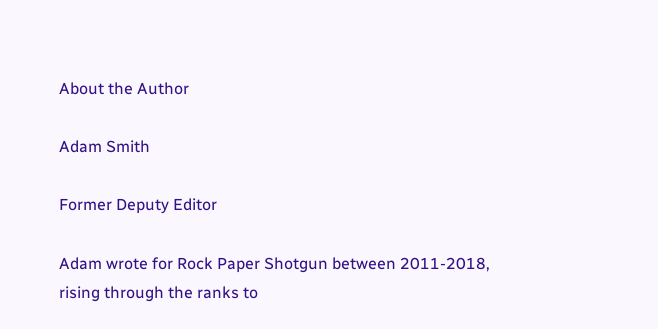About the Author

Adam Smith

Former Deputy Editor

Adam wrote for Rock Paper Shotgun between 2011-2018, rising through the ranks to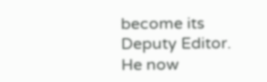become its Deputy Editor. He now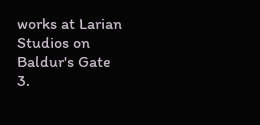works at Larian Studios on Baldur's Gate 3.